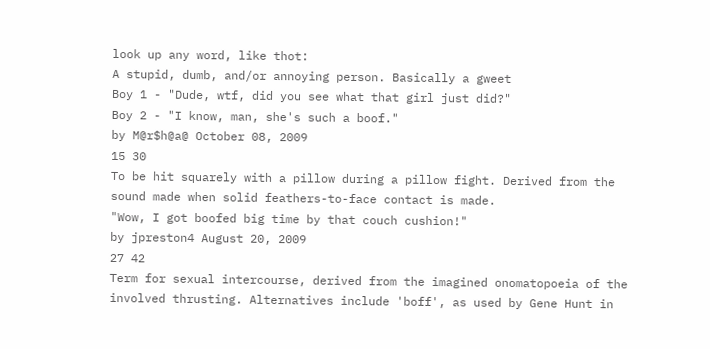look up any word, like thot:
A stupid, dumb, and/or annoying person. Basically a gweet
Boy 1 - "Dude, wtf, did you see what that girl just did?"
Boy 2 - "I know, man, she's such a boof."
by M@r$h@a@ October 08, 2009
15 30
To be hit squarely with a pillow during a pillow fight. Derived from the sound made when solid feathers-to-face contact is made.
"Wow, I got boofed big time by that couch cushion!"
by jpreston4 August 20, 2009
27 42
Term for sexual intercourse, derived from the imagined onomatopoeia of the involved thrusting. Alternatives include 'boff', as used by Gene Hunt in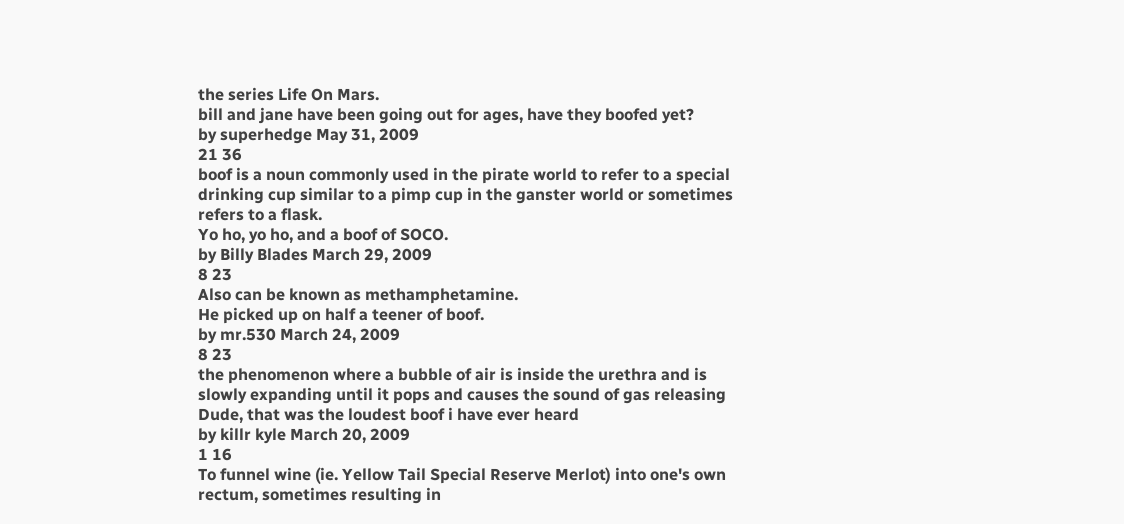the series Life On Mars.
bill and jane have been going out for ages, have they boofed yet?
by superhedge May 31, 2009
21 36
boof is a noun commonly used in the pirate world to refer to a special drinking cup similar to a pimp cup in the ganster world or sometimes refers to a flask.
Yo ho, yo ho, and a boof of SOCO.
by Billy Blades March 29, 2009
8 23
Also can be known as methamphetamine.
He picked up on half a teener of boof.
by mr.530 March 24, 2009
8 23
the phenomenon where a bubble of air is inside the urethra and is slowly expanding until it pops and causes the sound of gas releasing
Dude, that was the loudest boof i have ever heard
by killr kyle March 20, 2009
1 16
To funnel wine (ie. Yellow Tail Special Reserve Merlot) into one's own rectum, sometimes resulting in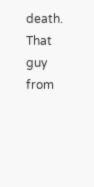death.
That guy from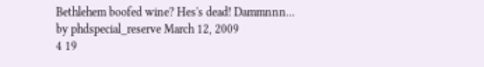Bethlehem boofed wine? Hes's dead! Dammnnn...
by phdspecial_reserve March 12, 2009
4 19